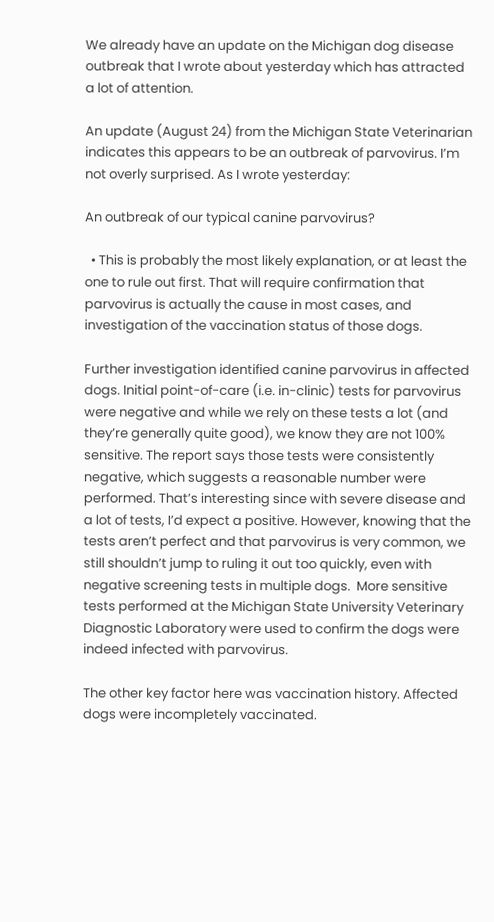We already have an update on the Michigan dog disease outbreak that I wrote about yesterday which has attracted a lot of attention.

An update (August 24) from the Michigan State Veterinarian indicates this appears to be an outbreak of parvovirus. I’m not overly surprised. As I wrote yesterday:

An outbreak of our typical canine parvovirus?

  • This is probably the most likely explanation, or at least the one to rule out first. That will require confirmation that parvovirus is actually the cause in most cases, and investigation of the vaccination status of those dogs.

Further investigation identified canine parvovirus in affected dogs. Initial point-of-care (i.e. in-clinic) tests for parvovirus were negative and while we rely on these tests a lot (and they’re generally quite good), we know they are not 100% sensitive. The report says those tests were consistently negative, which suggests a reasonable number were performed. That’s interesting since with severe disease and a lot of tests, I’d expect a positive. However, knowing that the tests aren’t perfect and that parvovirus is very common, we still shouldn’t jump to ruling it out too quickly, even with negative screening tests in multiple dogs.  More sensitive tests performed at the Michigan State University Veterinary Diagnostic Laboratory were used to confirm the dogs were indeed infected with parvovirus.

The other key factor here was vaccination history. Affected dogs were incompletely vaccinated.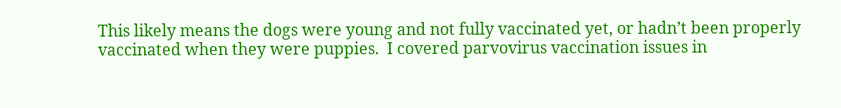This likely means the dogs were young and not fully vaccinated yet, or hadn’t been properly vaccinated when they were puppies.  I covered parvovirus vaccination issues in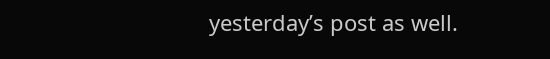yesterday’s post as well.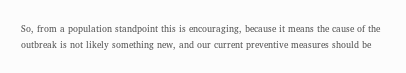So, from a population standpoint this is encouraging, because it means the cause of the outbreak is not likely something new, and our current preventive measures should be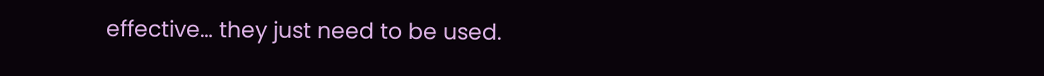effective… they just need to be used.